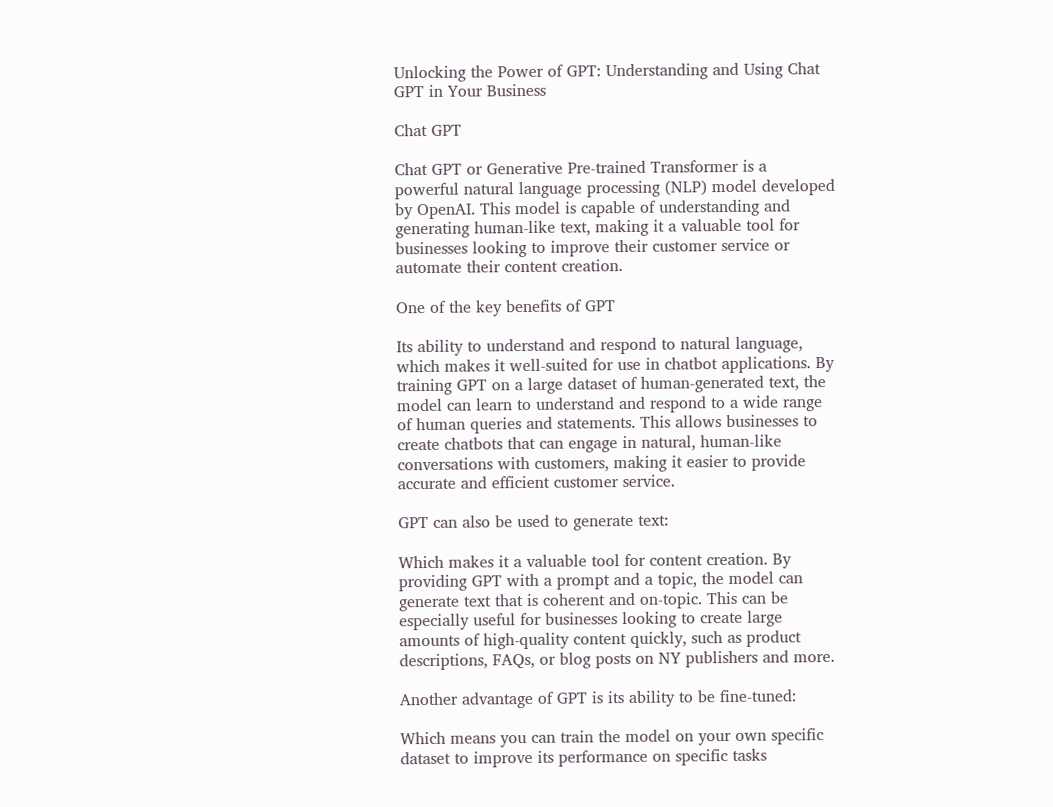Unlocking the Power of GPT: Understanding and Using Chat GPT in Your Business

Chat GPT

Chat GPT or Generative Pre-trained Transformer is a powerful natural language processing (NLP) model developed by OpenAI. This model is capable of understanding and generating human-like text, making it a valuable tool for businesses looking to improve their customer service or automate their content creation.

One of the key benefits of GPT

Its ability to understand and respond to natural language, which makes it well-suited for use in chatbot applications. By training GPT on a large dataset of human-generated text, the model can learn to understand and respond to a wide range of human queries and statements. This allows businesses to create chatbots that can engage in natural, human-like conversations with customers, making it easier to provide accurate and efficient customer service.

GPT can also be used to generate text:

Which makes it a valuable tool for content creation. By providing GPT with a prompt and a topic, the model can generate text that is coherent and on-topic. This can be especially useful for businesses looking to create large amounts of high-quality content quickly, such as product descriptions, FAQs, or blog posts on NY publishers and more.

Another advantage of GPT is its ability to be fine-tuned:

Which means you can train the model on your own specific dataset to improve its performance on specific tasks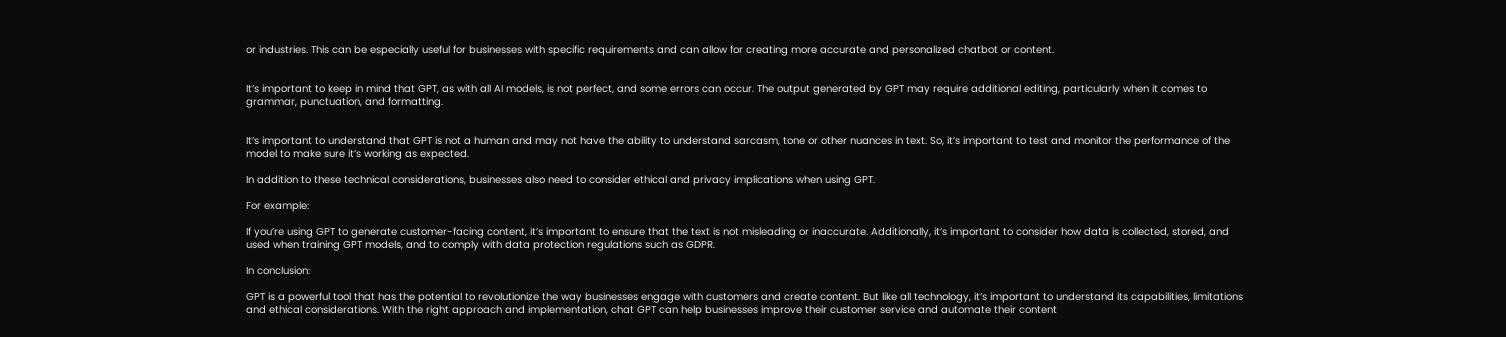or industries. This can be especially useful for businesses with specific requirements and can allow for creating more accurate and personalized chatbot or content.


It’s important to keep in mind that GPT, as with all AI models, is not perfect, and some errors can occur. The output generated by GPT may require additional editing, particularly when it comes to grammar, punctuation, and formatting.


It’s important to understand that GPT is not a human and may not have the ability to understand sarcasm, tone or other nuances in text. So, it’s important to test and monitor the performance of the model to make sure it’s working as expected.

In addition to these technical considerations, businesses also need to consider ethical and privacy implications when using GPT.

For example:

If you’re using GPT to generate customer-facing content, it’s important to ensure that the text is not misleading or inaccurate. Additionally, it’s important to consider how data is collected, stored, and used when training GPT models, and to comply with data protection regulations such as GDPR.

In conclusion:

GPT is a powerful tool that has the potential to revolutionize the way businesses engage with customers and create content. But like all technology, it’s important to understand its capabilities, limitations and ethical considerations. With the right approach and implementation, chat GPT can help businesses improve their customer service and automate their content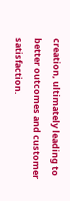creation, ultimately leading to better outcomes and customer satisfaction.